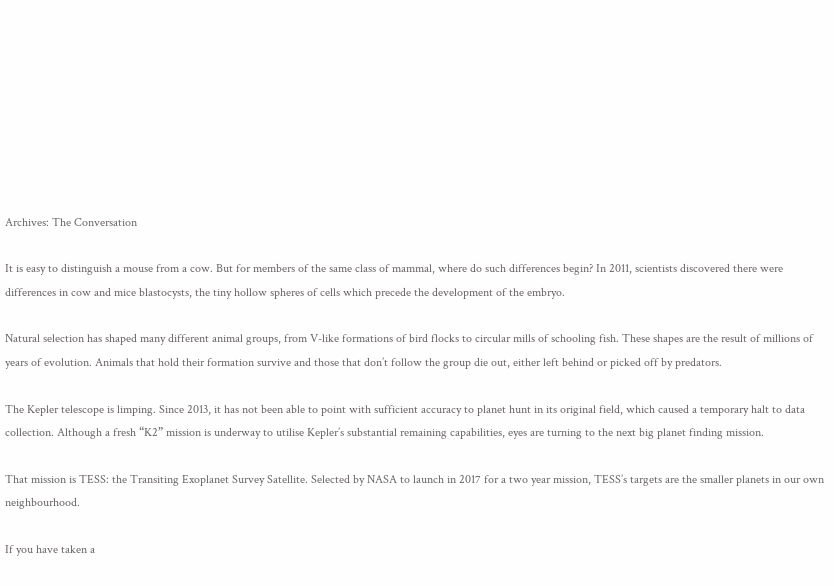Archives: The Conversation

It is easy to distinguish a mouse from a cow. But for members of the same class of mammal, where do such differences begin? In 2011, scientists discovered there were differences in cow and mice blastocysts, the tiny hollow spheres of cells which precede the development of the embryo.

Natural selection has shaped many different animal groups, from V-like formations of bird flocks to circular mills of schooling fish. These shapes are the result of millions of years of evolution. Animals that hold their formation survive and those that don’t follow the group die out, either left behind or picked off by predators.

The Kepler telescope is limping. Since 2013, it has not been able to point with sufficient accuracy to planet hunt in its original field, which caused a temporary halt to data collection. Although a fresh “K2” mission is underway to utilise Kepler’s substantial remaining capabilities, eyes are turning to the next big planet finding mission.

That mission is TESS: the Transiting Exoplanet Survey Satellite. Selected by NASA to launch in 2017 for a two year mission, TESS’s targets are the smaller planets in our own neighbourhood.

If you have taken a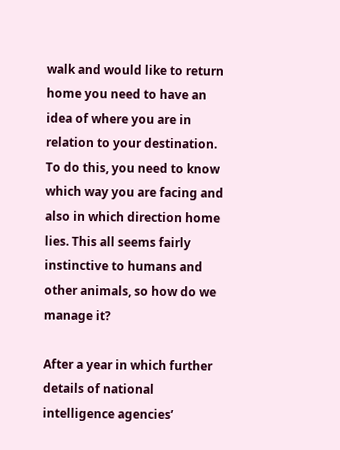walk and would like to return home you need to have an idea of where you are in relation to your destination. To do this, you need to know which way you are facing and also in which direction home lies. This all seems fairly instinctive to humans and other animals, so how do we manage it?

After a year in which further details of national intelligence agencies’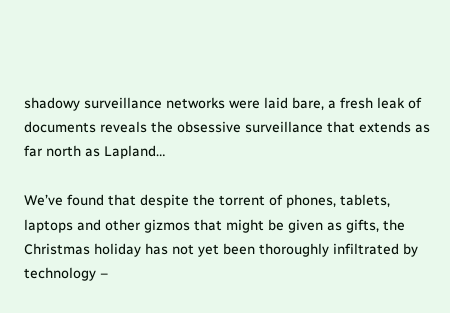shadowy surveillance networks were laid bare, a fresh leak of documents reveals the obsessive surveillance that extends as far north as Lapland…

We’ve found that despite the torrent of phones, tablets, laptops and other gizmos that might be given as gifts, the Christmas holiday has not yet been thoroughly infiltrated by technology –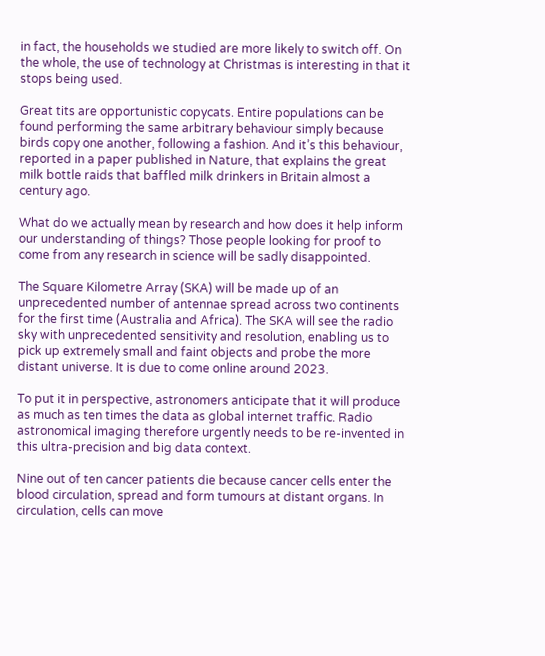in fact, the households we studied are more likely to switch off. On the whole, the use of technology at Christmas is interesting in that it stops being used.

Great tits are opportunistic copycats. Entire populations can be found performing the same arbitrary behaviour simply because birds copy one another, following a fashion. And it’s this behaviour, reported in a paper published in Nature, that explains the great milk bottle raids that baffled milk drinkers in Britain almost a century ago.

What do we actually mean by research and how does it help inform our understanding of things? Those people looking for proof to come from any research in science will be sadly disappointed.

The Square Kilometre Array (SKA) will be made up of an unprecedented number of antennae spread across two continents for the first time (Australia and Africa). The SKA will see the radio sky with unprecedented sensitivity and resolution, enabling us to pick up extremely small and faint objects and probe the more distant universe. It is due to come online around 2023.

To put it in perspective, astronomers anticipate that it will produce as much as ten times the data as global internet traffic. Radio astronomical imaging therefore urgently needs to be re-invented in this ultra-precision and big data context.

Nine out of ten cancer patients die because cancer cells enter the blood circulation, spread and form tumours at distant organs. In circulation, cells can move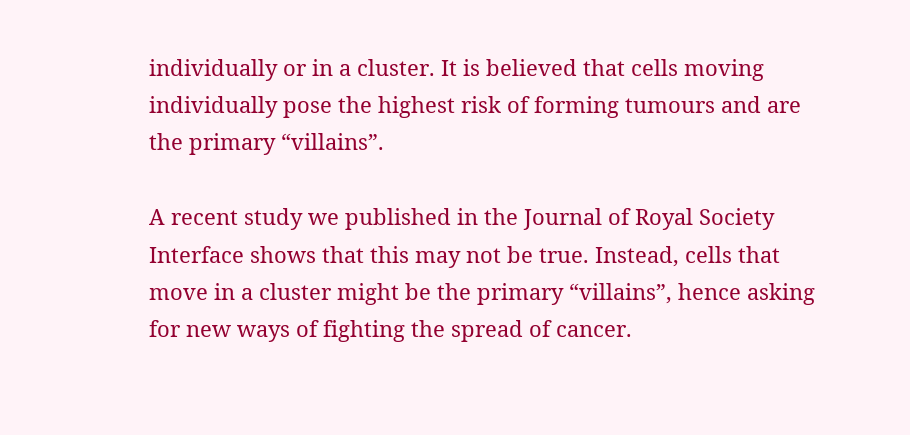individually or in a cluster. It is believed that cells moving individually pose the highest risk of forming tumours and are the primary “villains”.

A recent study we published in the Journal of Royal Society Interface shows that this may not be true. Instead, cells that move in a cluster might be the primary “villains”, hence asking for new ways of fighting the spread of cancer.